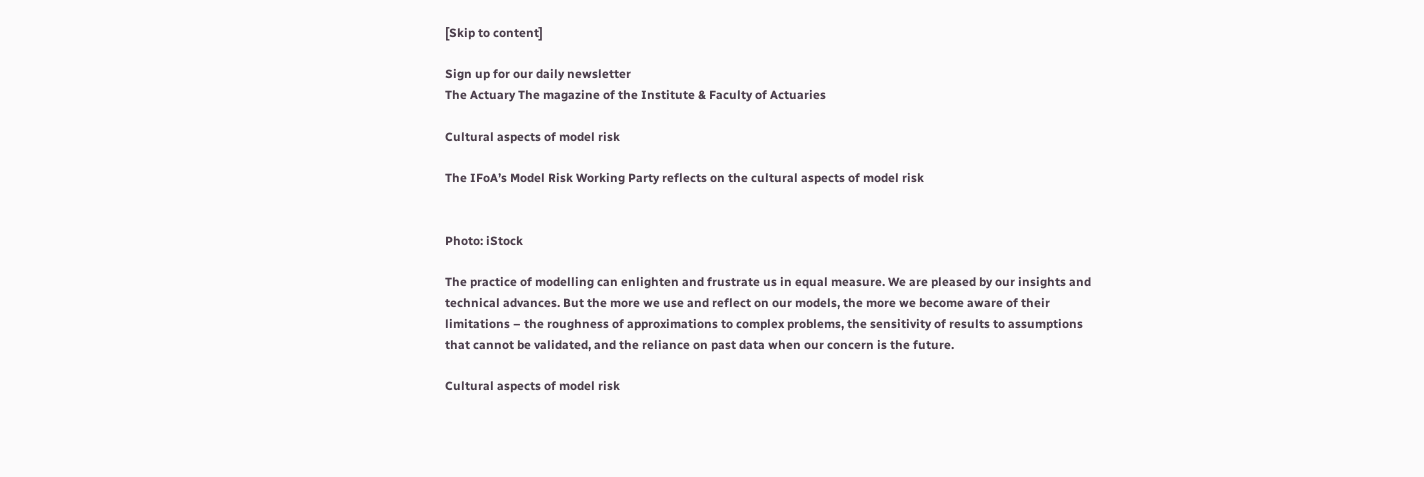[Skip to content]

Sign up for our daily newsletter
The Actuary The magazine of the Institute & Faculty of Actuaries

Cultural aspects of model risk

The IFoA’s Model Risk Working Party reflects on the cultural aspects of model risk


Photo: iStock

The practice of modelling can enlighten and frustrate us in equal measure. We are pleased by our insights and technical advances. But the more we use and reflect on our models, the more we become aware of their limitations – the roughness of approximations to complex problems, the sensitivity of results to assumptions that cannot be validated, and the reliance on past data when our concern is the future.

Cultural aspects of model risk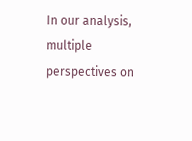In our analysis, multiple perspectives on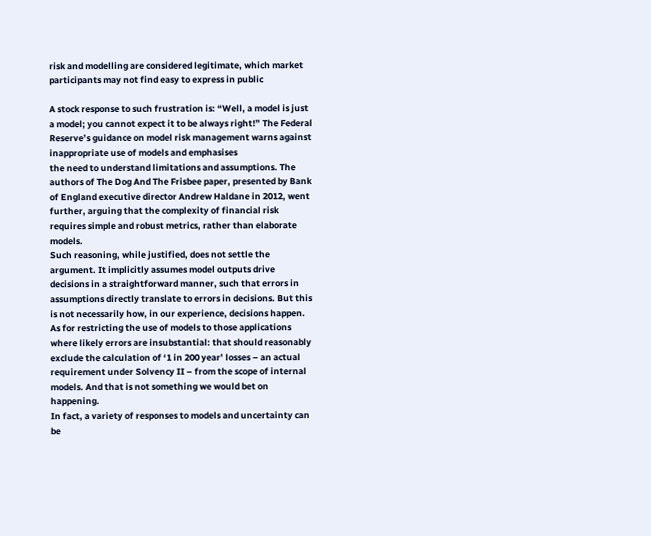risk and modelling are considered legitimate, which market participants may not find easy to express in public

A stock response to such frustration is: “Well, a model is just a model; you cannot expect it to be always right!” The Federal Reserve’s guidance on model risk management warns against inappropriate use of models and emphasises
the need to understand limitations and assumptions. The authors of The Dog And The Frisbee paper, presented by Bank of England executive director Andrew Haldane in 2012, went further, arguing that the complexity of financial risk requires simple and robust metrics, rather than elaborate models.
Such reasoning, while justified, does not settle the argument. It implicitly assumes model outputs drive decisions in a straightforward manner, such that errors in assumptions directly translate to errors in decisions. But this is not necessarily how, in our experience, decisions happen. As for restricting the use of models to those applications where likely errors are insubstantial: that should reasonably exclude the calculation of ‘1 in 200 year’ losses – an actual requirement under Solvency II – from the scope of internal models. And that is not something we would bet on happening.
In fact, a variety of responses to models and uncertainty can be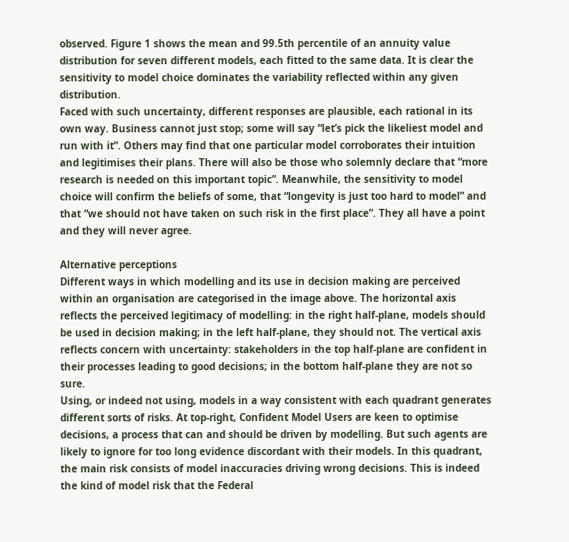observed. Figure 1 shows the mean and 99.5th percentile of an annuity value distribution for seven different models, each fitted to the same data. It is clear the sensitivity to model choice dominates the variability reflected within any given distribution.
Faced with such uncertainty, different responses are plausible, each rational in its own way. Business cannot just stop; some will say “let’s pick the likeliest model and run with it”. Others may find that one particular model corroborates their intuition and legitimises their plans. There will also be those who solemnly declare that “more research is needed on this important topic”. Meanwhile, the sensitivity to model choice will confirm the beliefs of some, that “longevity is just too hard to model” and that “we should not have taken on such risk in the first place”. They all have a point and they will never agree.

Alternative perceptions
Different ways in which modelling and its use in decision making are perceived within an organisation are categorised in the image above. The horizontal axis reflects the perceived legitimacy of modelling: in the right half-plane, models should be used in decision making; in the left half-plane, they should not. The vertical axis reflects concern with uncertainty: stakeholders in the top half-plane are confident in their processes leading to good decisions; in the bottom half-plane they are not so sure.
Using, or indeed not using, models in a way consistent with each quadrant generates different sorts of risks. At top-right, Confident Model Users are keen to optimise decisions, a process that can and should be driven by modelling. But such agents are likely to ignore for too long evidence discordant with their models. In this quadrant, the main risk consists of model inaccuracies driving wrong decisions. This is indeed the kind of model risk that the Federal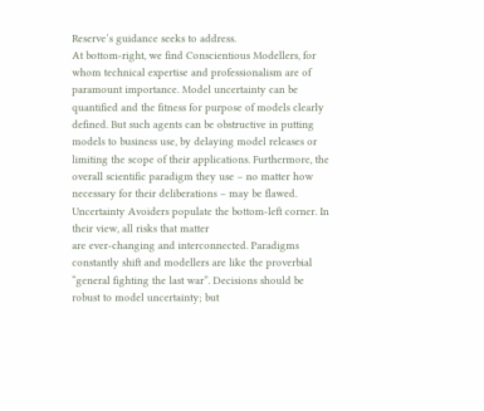Reserve’s guidance seeks to address.
At bottom-right, we find Conscientious Modellers, for whom technical expertise and professionalism are of paramount importance. Model uncertainty can be quantified and the fitness for purpose of models clearly defined. But such agents can be obstructive in putting models to business use, by delaying model releases or limiting the scope of their applications. Furthermore, the overall scientific paradigm they use – no matter how necessary for their deliberations – may be flawed.
Uncertainty Avoiders populate the bottom-left corner. In their view, all risks that matter
are ever-changing and interconnected. Paradigms constantly shift and modellers are like the proverbial “general fighting the last war”. Decisions should be robust to model uncertainty; but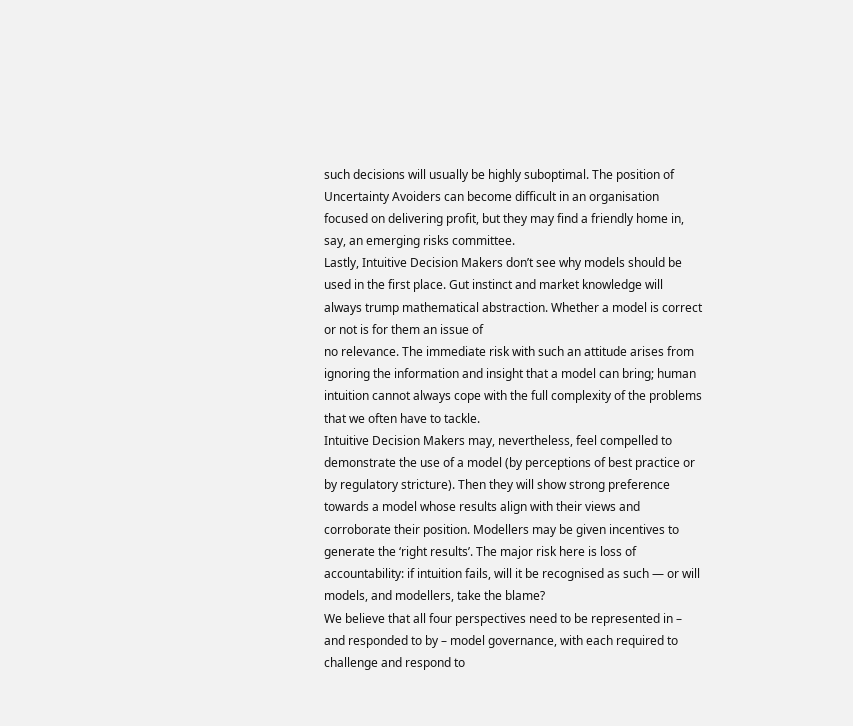such decisions will usually be highly suboptimal. The position of Uncertainty Avoiders can become difficult in an organisation focused on delivering profit, but they may find a friendly home in, say, an emerging risks committee.
Lastly, Intuitive Decision Makers don’t see why models should be used in the first place. Gut instinct and market knowledge will always trump mathematical abstraction. Whether a model is correct or not is for them an issue of
no relevance. The immediate risk with such an attitude arises from ignoring the information and insight that a model can bring; human intuition cannot always cope with the full complexity of the problems that we often have to tackle.
Intuitive Decision Makers may, nevertheless, feel compelled to demonstrate the use of a model (by perceptions of best practice or by regulatory stricture). Then they will show strong preference towards a model whose results align with their views and corroborate their position. Modellers may be given incentives to generate the ‘right results’. The major risk here is loss of accountability: if intuition fails, will it be recognised as such — or will models, and modellers, take the blame?
We believe that all four perspectives need to be represented in – and responded to by – model governance, with each required to challenge and respond to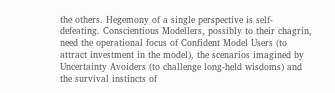the others. Hegemony of a single perspective is self-defeating. Conscientious Modellers, possibly to their chagrin, need the operational focus of Confident Model Users (to attract investment in the model), the scenarios imagined by Uncertainty Avoiders (to challenge long-held wisdoms) and the survival instincts of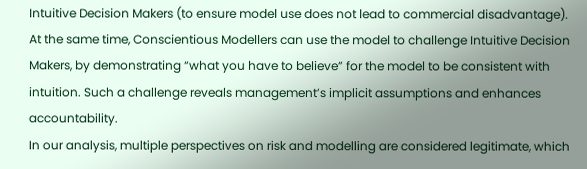Intuitive Decision Makers (to ensure model use does not lead to commercial disadvantage).
At the same time, Conscientious Modellers can use the model to challenge Intuitive Decision Makers, by demonstrating “what you have to believe” for the model to be consistent with intuition. Such a challenge reveals management’s implicit assumptions and enhances accountability.
In our analysis, multiple perspectives on risk and modelling are considered legitimate, which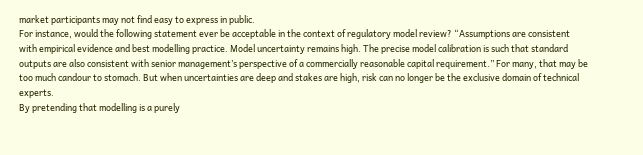market participants may not find easy to express in public.
For instance, would the following statement ever be acceptable in the context of regulatory model review? “Assumptions are consistent with empirical evidence and best modelling practice. Model uncertainty remains high. The precise model calibration is such that standard outputs are also consistent with senior management’s perspective of a commercially reasonable capital requirement.” For many, that may be too much candour to stomach. But when uncertainties are deep and stakes are high, risk can no longer be the exclusive domain of technical experts.
By pretending that modelling is a purely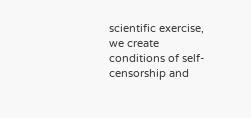scientific exercise, we create conditions of self-censorship and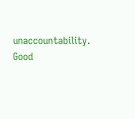unaccountability. Good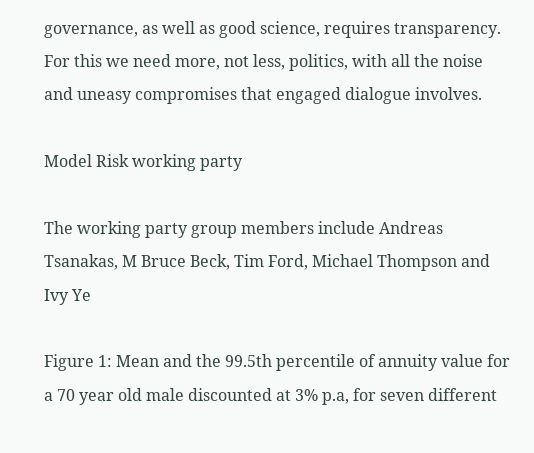governance, as well as good science, requires transparency. For this we need more, not less, politics, with all the noise and uneasy compromises that engaged dialogue involves.

Model Risk working party

The working party group members include Andreas Tsanakas, M Bruce Beck, Tim Ford, Michael Thompson and Ivy Ye

Figure 1: Mean and the 99.5th percentile of annuity value for a 70 year old male discounted at 3% p.a, for seven different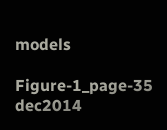models

Figure-1_page-35 dec2014